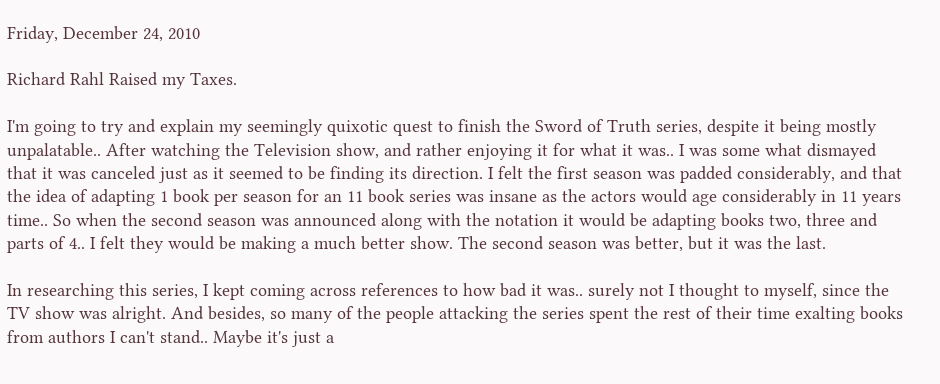Friday, December 24, 2010

Richard Rahl Raised my Taxes.

I'm going to try and explain my seemingly quixotic quest to finish the Sword of Truth series, despite it being mostly unpalatable.. After watching the Television show, and rather enjoying it for what it was.. I was some what dismayed that it was canceled just as it seemed to be finding its direction. I felt the first season was padded considerably, and that the idea of adapting 1 book per season for an 11 book series was insane as the actors would age considerably in 11 years time.. So when the second season was announced along with the notation it would be adapting books two, three and parts of 4.. I felt they would be making a much better show. The second season was better, but it was the last.

In researching this series, I kept coming across references to how bad it was.. surely not I thought to myself, since the TV show was alright. And besides, so many of the people attacking the series spent the rest of their time exalting books from authors I can't stand.. Maybe it's just a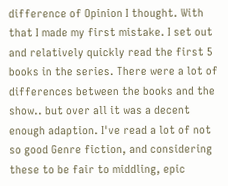difference of Opinion I thought. With that I made my first mistake. I set out and relatively quickly read the first 5 books in the series. There were a lot of differences between the books and the show.. but over all it was a decent enough adaption. I've read a lot of not so good Genre fiction, and considering these to be fair to middling, epic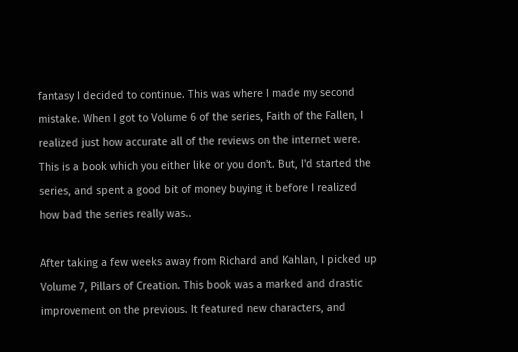fantasy I decided to continue. This was where I made my second mistake. When I got to Volume 6 of the series, Faith of the Fallen, I realized just how accurate all of the reviews on the internet were. This is a book which you either like or you don't. But, I'd started the series, and spent a good bit of money buying it before I realized how bad the series really was..

After taking a few weeks away from Richard and Kahlan, I picked up Volume 7, Pillars of Creation. This book was a marked and drastic improvement on the previous. It featured new characters, and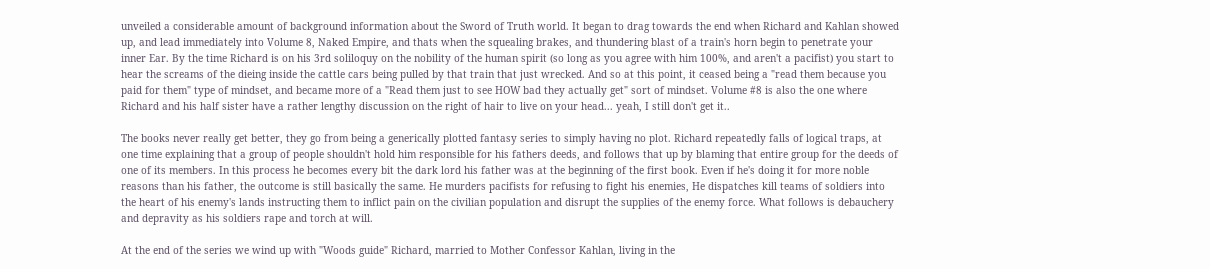unveiled a considerable amount of background information about the Sword of Truth world. It began to drag towards the end when Richard and Kahlan showed up, and lead immediately into Volume 8, Naked Empire, and thats when the squealing brakes, and thundering blast of a train's horn begin to penetrate your inner Ear. By the time Richard is on his 3rd soliloquy on the nobility of the human spirit (so long as you agree with him 100%, and aren't a pacifist) you start to hear the screams of the dieing inside the cattle cars being pulled by that train that just wrecked. And so at this point, it ceased being a "read them because you paid for them" type of mindset, and became more of a "Read them just to see HOW bad they actually get" sort of mindset. Volume #8 is also the one where Richard and his half sister have a rather lengthy discussion on the right of hair to live on your head... yeah, I still don't get it..

The books never really get better, they go from being a generically plotted fantasy series to simply having no plot. Richard repeatedly falls of logical traps, at one time explaining that a group of people shouldn't hold him responsible for his fathers deeds, and follows that up by blaming that entire group for the deeds of one of its members. In this process he becomes every bit the dark lord his father was at the beginning of the first book. Even if he's doing it for more noble reasons than his father, the outcome is still basically the same. He murders pacifists for refusing to fight his enemies, He dispatches kill teams of soldiers into the heart of his enemy's lands instructing them to inflict pain on the civilian population and disrupt the supplies of the enemy force. What follows is debauchery and depravity as his soldiers rape and torch at will.

At the end of the series we wind up with "Woods guide" Richard, married to Mother Confessor Kahlan, living in the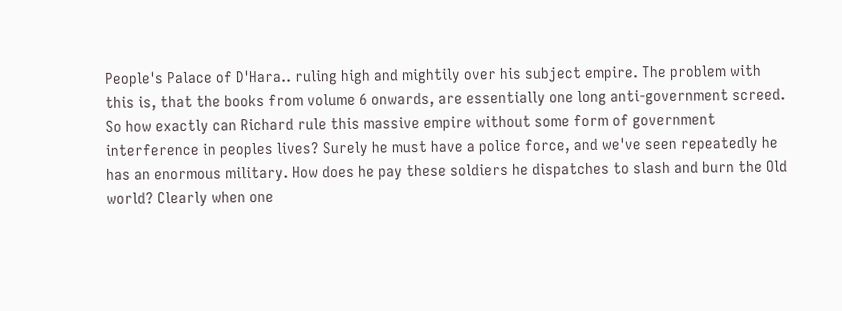People's Palace of D'Hara.. ruling high and mightily over his subject empire. The problem with this is, that the books from volume 6 onwards, are essentially one long anti-government screed. So how exactly can Richard rule this massive empire without some form of government interference in peoples lives? Surely he must have a police force, and we've seen repeatedly he has an enormous military. How does he pay these soldiers he dispatches to slash and burn the Old world? Clearly when one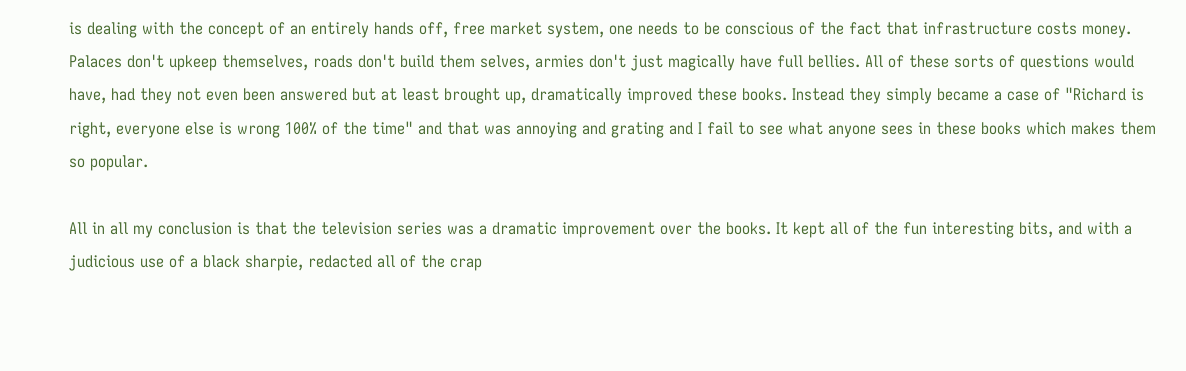is dealing with the concept of an entirely hands off, free market system, one needs to be conscious of the fact that infrastructure costs money. Palaces don't upkeep themselves, roads don't build them selves, armies don't just magically have full bellies. All of these sorts of questions would have, had they not even been answered but at least brought up, dramatically improved these books. Instead they simply became a case of "Richard is right, everyone else is wrong 100% of the time" and that was annoying and grating and I fail to see what anyone sees in these books which makes them so popular.

All in all my conclusion is that the television series was a dramatic improvement over the books. It kept all of the fun interesting bits, and with a judicious use of a black sharpie, redacted all of the crap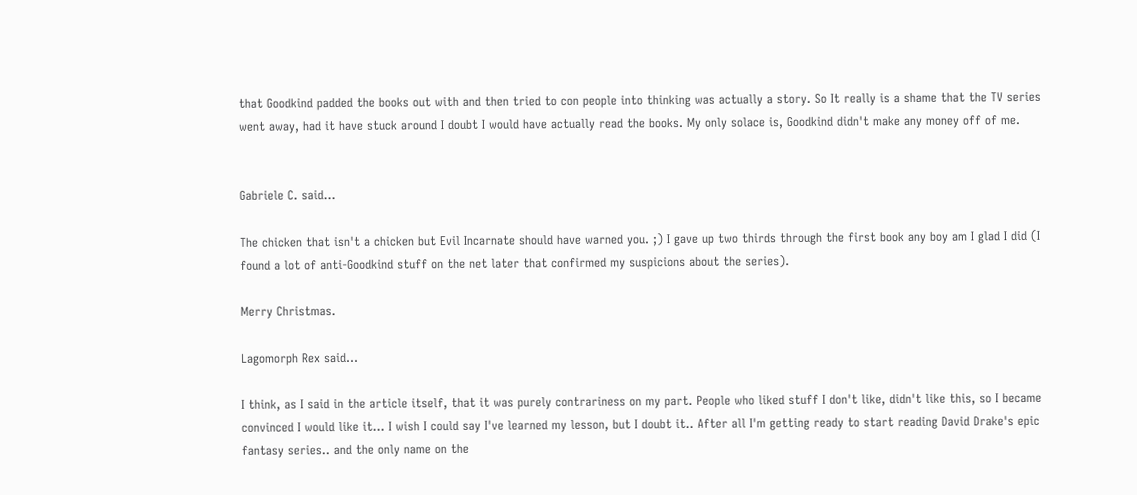that Goodkind padded the books out with and then tried to con people into thinking was actually a story. So It really is a shame that the TV series went away, had it have stuck around I doubt I would have actually read the books. My only solace is, Goodkind didn't make any money off of me.


Gabriele C. said...

The chicken that isn't a chicken but Evil Incarnate should have warned you. ;) I gave up two thirds through the first book any boy am I glad I did (I found a lot of anti-Goodkind stuff on the net later that confirmed my suspicions about the series).

Merry Christmas.

Lagomorph Rex said...

I think, as I said in the article itself, that it was purely contrariness on my part. People who liked stuff I don't like, didn't like this, so I became convinced I would like it... I wish I could say I've learned my lesson, but I doubt it.. After all I'm getting ready to start reading David Drake's epic fantasy series.. and the only name on the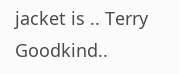jacket is .. Terry Goodkind..